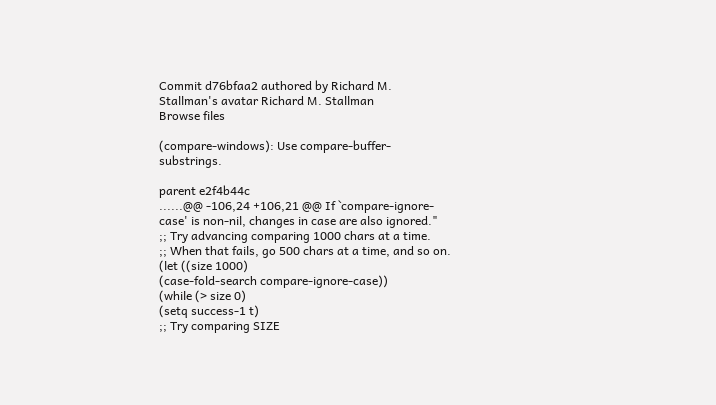Commit d76bfaa2 authored by Richard M. Stallman's avatar Richard M. Stallman
Browse files

(compare-windows): Use compare-buffer-substrings.

parent e2f4b44c
......@@ -106,24 +106,21 @@ If `compare-ignore-case' is non-nil, changes in case are also ignored."
;; Try advancing comparing 1000 chars at a time.
;; When that fails, go 500 chars at a time, and so on.
(let ((size 1000)
(case-fold-search compare-ignore-case))
(while (> size 0)
(setq success-1 t)
;; Try comparing SIZE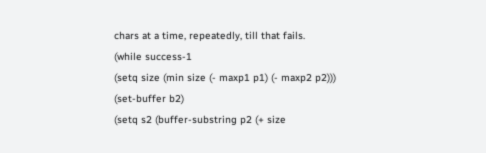chars at a time, repeatedly, till that fails.
(while success-1
(setq size (min size (- maxp1 p1) (- maxp2 p2)))
(set-buffer b2)
(setq s2 (buffer-substring p2 (+ size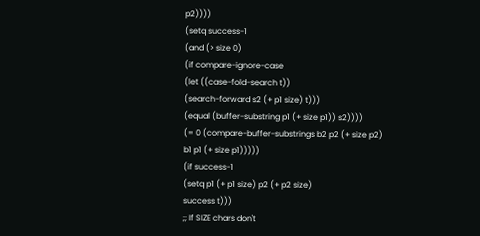p2))))
(setq success-1
(and (> size 0)
(if compare-ignore-case
(let ((case-fold-search t))
(search-forward s2 (+ p1 size) t)))
(equal (buffer-substring p1 (+ size p1)) s2))))
(= 0 (compare-buffer-substrings b2 p2 (+ size p2)
b1 p1 (+ size p1)))))
(if success-1
(setq p1 (+ p1 size) p2 (+ p2 size)
success t)))
;; If SIZE chars don't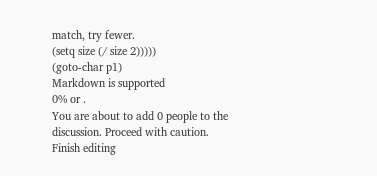match, try fewer.
(setq size (/ size 2)))))
(goto-char p1)
Markdown is supported
0% or .
You are about to add 0 people to the discussion. Proceed with caution.
Finish editing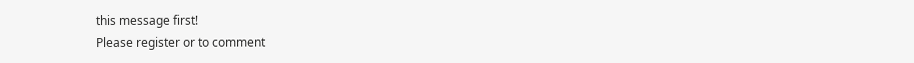this message first!
Please register or to comment